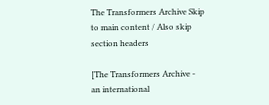The Transformers Archive Skip to main content / Also skip section headers

[The Transformers Archive - an international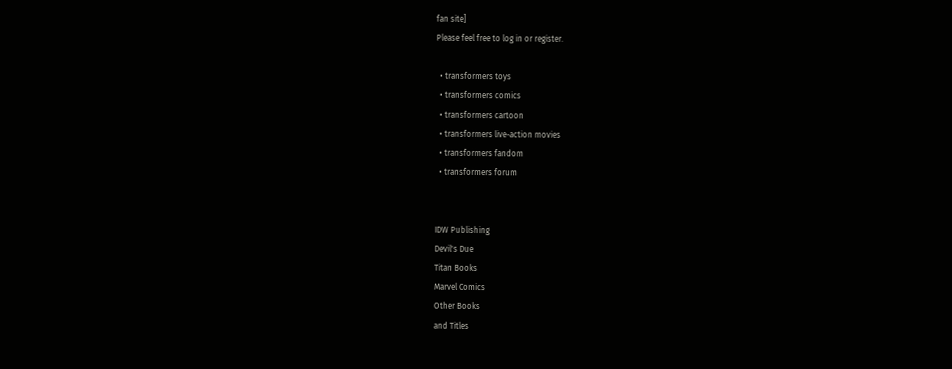fan site]
Please feel free to log in or register.

  • transformers toys
  • transformers comics
  • transformers cartoon
  • transformers live-action movies
  • transformers fandom
  • transformers forum


IDW Publishing
Devil's Due
Titan Books
Marvel Comics
Other Books
and Titles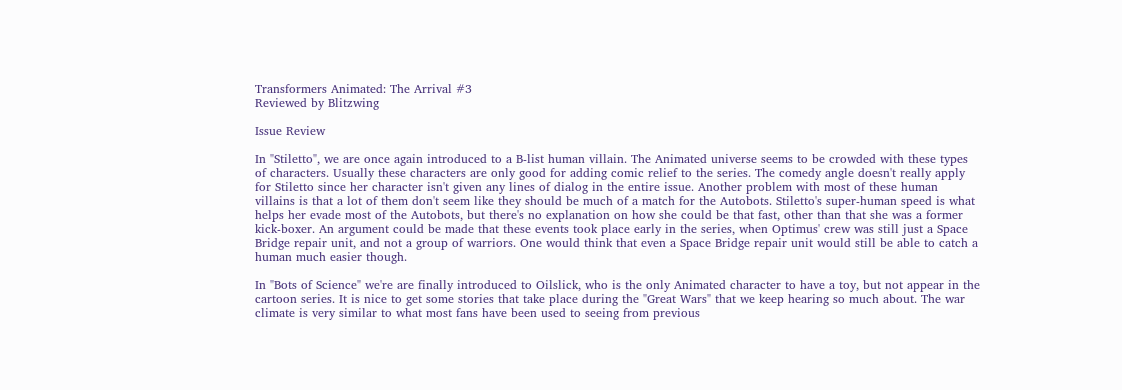Transformers Animated: The Arrival #3
Reviewed by Blitzwing

Issue Review

In "Stiletto", we are once again introduced to a B-list human villain. The Animated universe seems to be crowded with these types of characters. Usually these characters are only good for adding comic relief to the series. The comedy angle doesn't really apply for Stiletto since her character isn't given any lines of dialog in the entire issue. Another problem with most of these human villains is that a lot of them don't seem like they should be much of a match for the Autobots. Stiletto's super-human speed is what helps her evade most of the Autobots, but there's no explanation on how she could be that fast, other than that she was a former kick-boxer. An argument could be made that these events took place early in the series, when Optimus' crew was still just a Space Bridge repair unit, and not a group of warriors. One would think that even a Space Bridge repair unit would still be able to catch a human much easier though.

In "Bots of Science" we're are finally introduced to Oilslick, who is the only Animated character to have a toy, but not appear in the cartoon series. It is nice to get some stories that take place during the "Great Wars" that we keep hearing so much about. The war climate is very similar to what most fans have been used to seeing from previous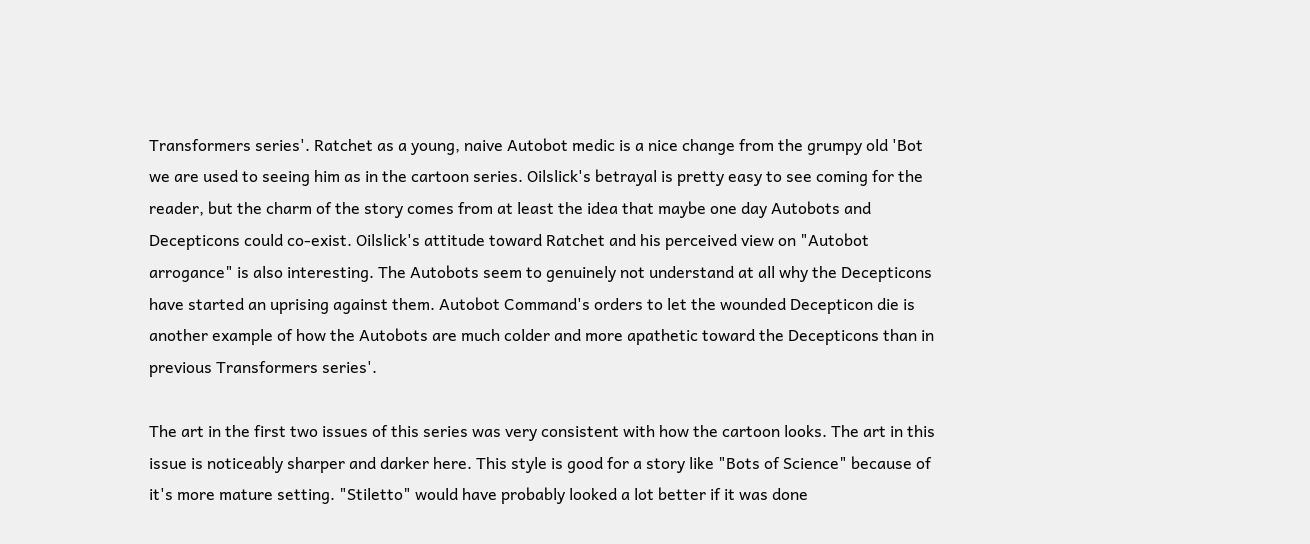Transformers series'. Ratchet as a young, naive Autobot medic is a nice change from the grumpy old 'Bot we are used to seeing him as in the cartoon series. Oilslick's betrayal is pretty easy to see coming for the reader, but the charm of the story comes from at least the idea that maybe one day Autobots and Decepticons could co-exist. Oilslick's attitude toward Ratchet and his perceived view on "Autobot arrogance" is also interesting. The Autobots seem to genuinely not understand at all why the Decepticons have started an uprising against them. Autobot Command's orders to let the wounded Decepticon die is another example of how the Autobots are much colder and more apathetic toward the Decepticons than in previous Transformers series'.

The art in the first two issues of this series was very consistent with how the cartoon looks. The art in this issue is noticeably sharper and darker here. This style is good for a story like "Bots of Science" because of it's more mature setting. "Stiletto" would have probably looked a lot better if it was done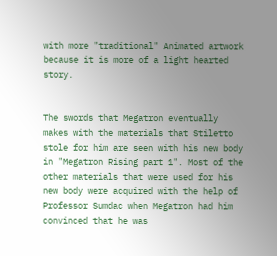with more "traditional" Animated artwork because it is more of a light hearted story.


The swords that Megatron eventually makes with the materials that Stiletto stole for him are seen with his new body in "Megatron Rising part 1". Most of the other materials that were used for his new body were acquired with the help of Professor Sumdac when Megatron had him convinced that he was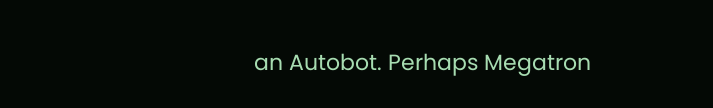an Autobot. Perhaps Megatron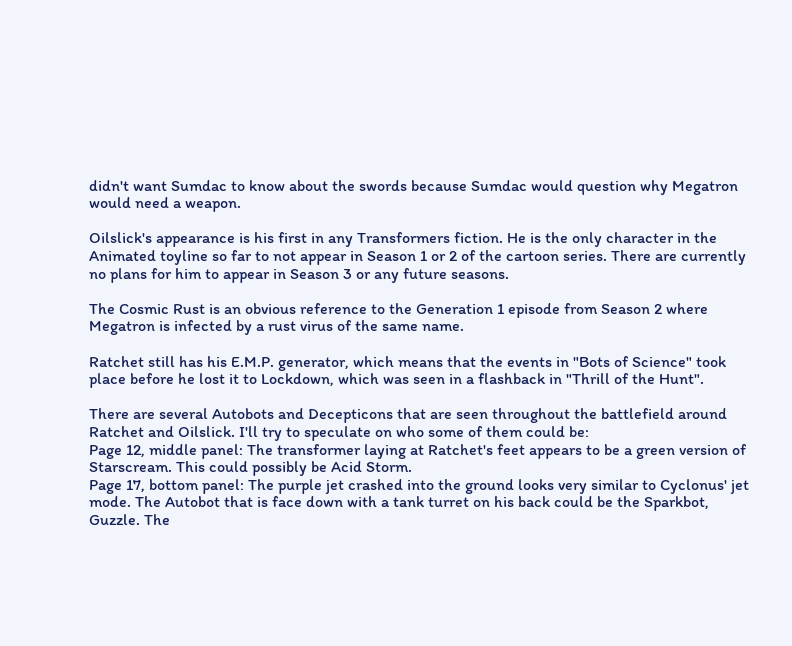didn't want Sumdac to know about the swords because Sumdac would question why Megatron would need a weapon.

Oilslick's appearance is his first in any Transformers fiction. He is the only character in the Animated toyline so far to not appear in Season 1 or 2 of the cartoon series. There are currently no plans for him to appear in Season 3 or any future seasons.

The Cosmic Rust is an obvious reference to the Generation 1 episode from Season 2 where Megatron is infected by a rust virus of the same name.

Ratchet still has his E.M.P. generator, which means that the events in "Bots of Science" took place before he lost it to Lockdown, which was seen in a flashback in "Thrill of the Hunt".

There are several Autobots and Decepticons that are seen throughout the battlefield around Ratchet and Oilslick. I'll try to speculate on who some of them could be:
Page 12, middle panel: The transformer laying at Ratchet's feet appears to be a green version of Starscream. This could possibly be Acid Storm.
Page 17, bottom panel: The purple jet crashed into the ground looks very similar to Cyclonus' jet mode. The Autobot that is face down with a tank turret on his back could be the Sparkbot, Guzzle. The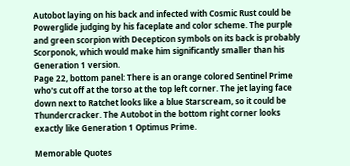Autobot laying on his back and infected with Cosmic Rust could be Powerglide judging by his faceplate and color scheme. The purple and green scorpion with Decepticon symbols on its back is probably Scorponok, which would make him significantly smaller than his Generation 1 version.
Page 22, bottom panel: There is an orange colored Sentinel Prime who's cut off at the torso at the top left corner. The jet laying face down next to Ratchet looks like a blue Starscream, so it could be Thundercracker. The Autobot in the bottom right corner looks exactly like Generation 1 Optimus Prime.

Memorable Quotes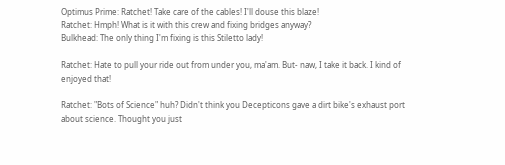Optimus Prime: Ratchet! Take care of the cables! I'll douse this blaze!
Ratchet: Hmph! What is it with this crew and fixing bridges anyway?
Bulkhead: The only thing I'm fixing is this Stiletto lady!

Ratchet: Hate to pull your ride out from under you, ma'am. But- naw, I take it back. I kind of enjoyed that!

Ratchet: "Bots of Science" huh? Didn't think you Decepticons gave a dirt bike's exhaust port about science. Thought you just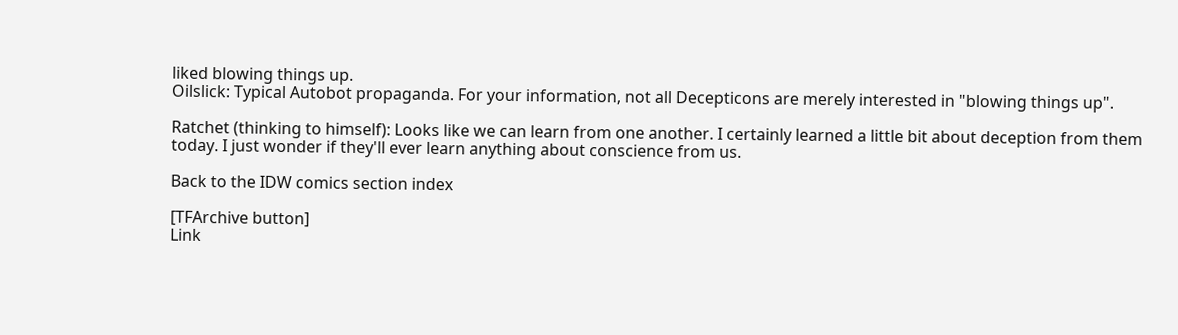liked blowing things up.
Oilslick: Typical Autobot propaganda. For your information, not all Decepticons are merely interested in "blowing things up".

Ratchet (thinking to himself): Looks like we can learn from one another. I certainly learned a little bit about deception from them today. I just wonder if they'll ever learn anything about conscience from us.

Back to the IDW comics section index

[TFArchive button]
Link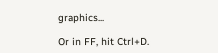graphics...

Or in FF, hit Ctrl+D.